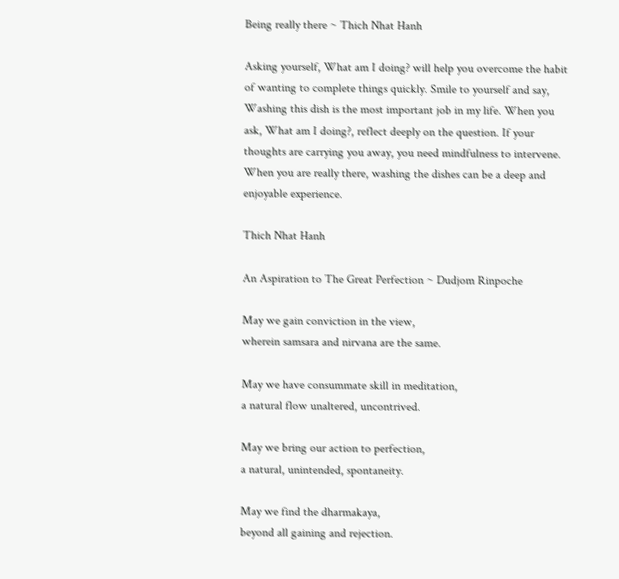Being really there ~ Thich Nhat Hanh

Asking yourself, What am I doing? will help you overcome the habit of wanting to complete things quickly. Smile to yourself and say, Washing this dish is the most important job in my life. When you ask, What am I doing?, reflect deeply on the question. If your thoughts are carrying you away, you need mindfulness to intervene. When you are really there, washing the dishes can be a deep and enjoyable experience.

Thich Nhat Hanh

An Aspiration to The Great Perfection ~ Dudjom Rinpoche

May we gain conviction in the view,
wherein samsara and nirvana are the same.

May we have consummate skill in meditation,
a natural flow unaltered, uncontrived.

May we bring our action to perfection,
a natural, unintended, spontaneity.

May we find the dharmakaya,
beyond all gaining and rejection.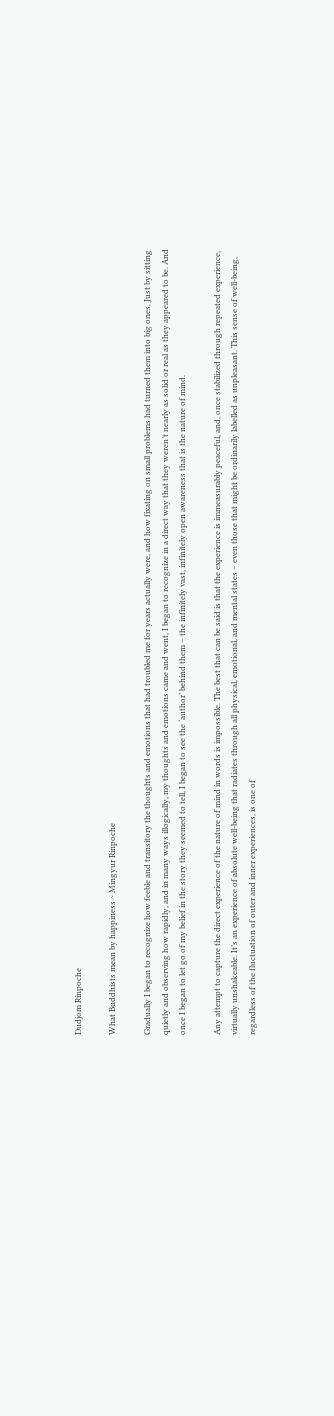Dudjom Rinpoche

What Buddhists mean by happiness ~ Mingyur Rinpoche

Gradually I began to recognize how feeble and transitory the thoughts and emotions that had troubled me for years actually were, and how fixating on small problems had turned them into big ones. Just by sitting quietly and observing how rapidly, and in many ways illogically, my thoughts and emotions came and went, I began to recognize in a direct way that they weren’t nearly as solid or real as they appeared to be. And once I began to let go of my belief in the story they seemed to tell, I began to see the ‘author’ behind them – the infinitely vast, infinitely open awareness that is the nature of mind.

Any attempt to capture the direct experience of the nature of mind in words is impossible. The best that can be said is that the experience is immeasurably peaceful, and, once stabilized through repeated experience, virtually unshakeable. It’s an experience of absolute well-being that radiates through all physical, emotional, and mental states – even those that might be ordinarily labelled as unpleasant. This sense of well-being, regardless of the fluctuation of outer and inner experiences, is one of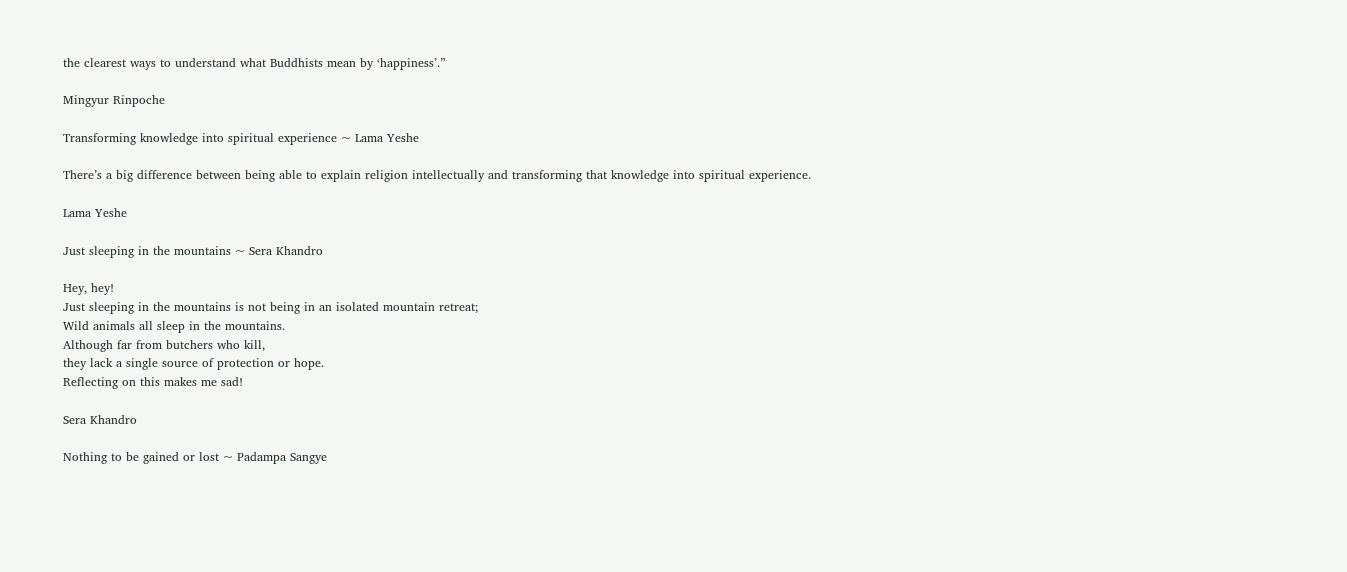the clearest ways to understand what Buddhists mean by ‘happiness’.”

Mingyur Rinpoche

Transforming knowledge into spiritual experience ~ Lama Yeshe

There’s a big difference between being able to explain religion intellectually and transforming that knowledge into spiritual experience.

Lama Yeshe

Just sleeping in the mountains ~ Sera Khandro

Hey, hey!
Just sleeping in the mountains is not being in an isolated mountain retreat;
Wild animals all sleep in the mountains.
Although far from butchers who kill,
they lack a single source of protection or hope.
Reflecting on this makes me sad!

Sera Khandro

Nothing to be gained or lost ~ Padampa Sangye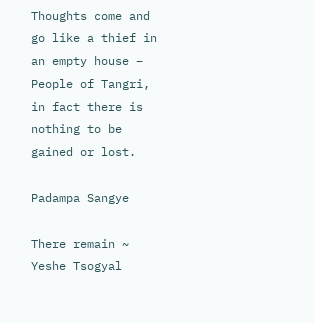Thoughts come and go like a thief in an empty house –
People of Tangri, in fact there is nothing to be gained or lost.

Padampa Sangye

There remain ~ Yeshe Tsogyal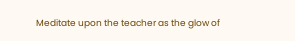Meditate upon the teacher as the glow of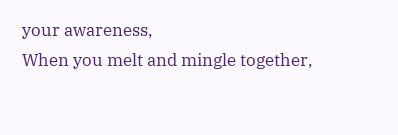your awareness,
When you melt and mingle together,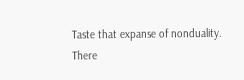Taste that expanse of nonduality.
There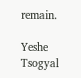remain.

Yeshe Tsogyal